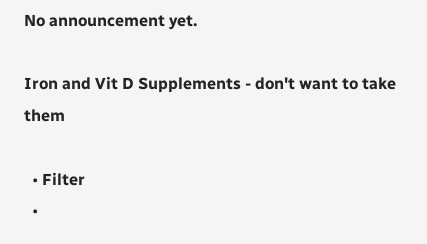No announcement yet.

Iron and Vit D Supplements - don't want to take them

  • Filter
  •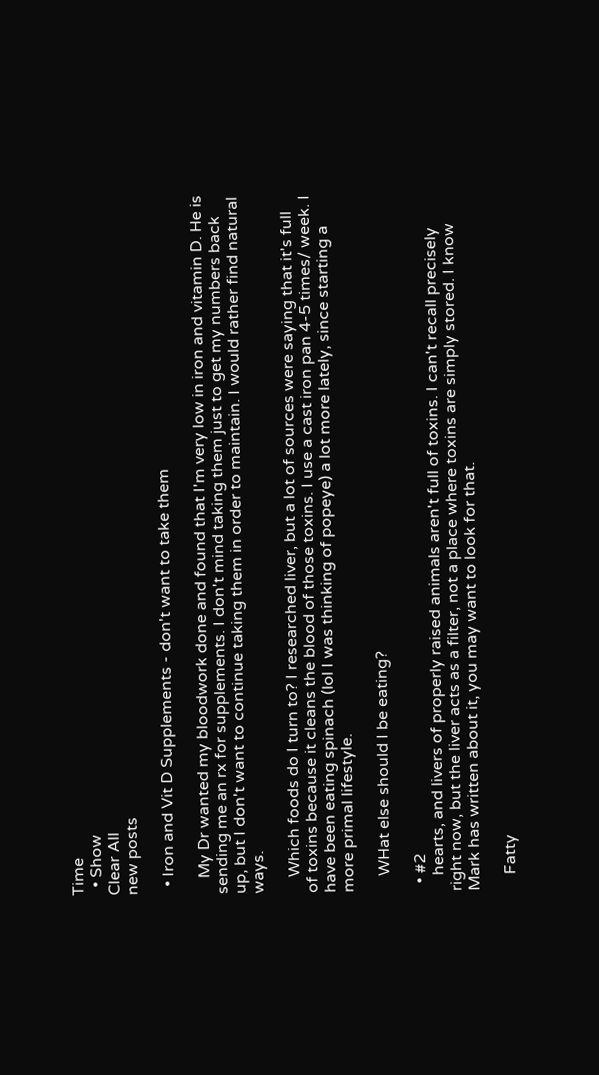Time
  • Show
Clear All
new posts

  • Iron and Vit D Supplements - don't want to take them

    My Dr wanted my bloodwork done and found that I'm very low in iron and vitamin D. He is sending me an rx for supplements. I don't mind taking them just to get my numbers back up, but I don't want to continue taking them in order to maintain. I would rather find natural ways.

    Which foods do I turn to? I researched liver, but a lot of sources were saying that it's full of toxins because it cleans the blood of those toxins. I use a cast iron pan 4-5 times/ week. I have been eating spinach (lol I was thinking of popeye) a lot more lately, since starting a more primal lifestyle.

    WHat else should I be eating?

  • #2
    hearts, and livers of properly raised animals aren't full of toxins. I can't recall precisely right now, but the liver acts as a filter, not a place where toxins are simply stored. I know Mark has written about it, you may want to look for that.

    Fatty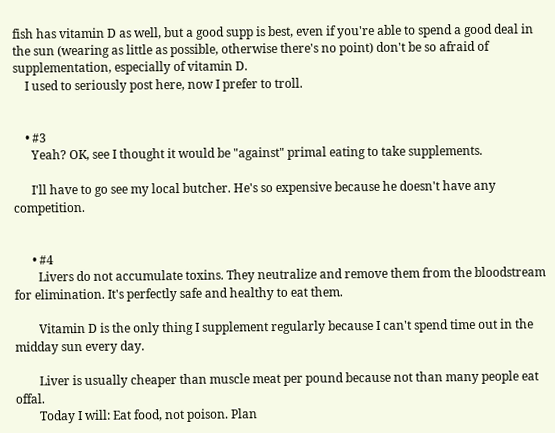fish has vitamin D as well, but a good supp is best, even if you're able to spend a good deal in the sun (wearing as little as possible, otherwise there's no point) don't be so afraid of supplementation, especially of vitamin D.
    I used to seriously post here, now I prefer to troll.


    • #3
      Yeah? OK, see I thought it would be "against" primal eating to take supplements.

      I'll have to go see my local butcher. He's so expensive because he doesn't have any competition.


      • #4
        Livers do not accumulate toxins. They neutralize and remove them from the bloodstream for elimination. It's perfectly safe and healthy to eat them.

        Vitamin D is the only thing I supplement regularly because I can't spend time out in the midday sun every day.

        Liver is usually cheaper than muscle meat per pound because not than many people eat offal.
        Today I will: Eat food, not poison. Plan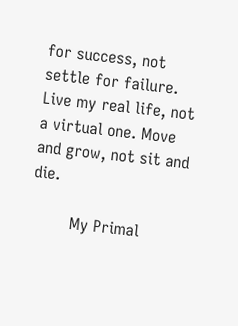for success, not settle for failure. Live my real life, not a virtual one. Move and grow, not sit and die.

        My Primal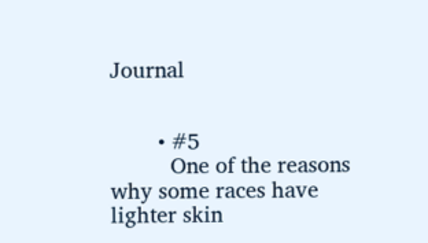Journal


        • #5
          One of the reasons why some races have lighter skin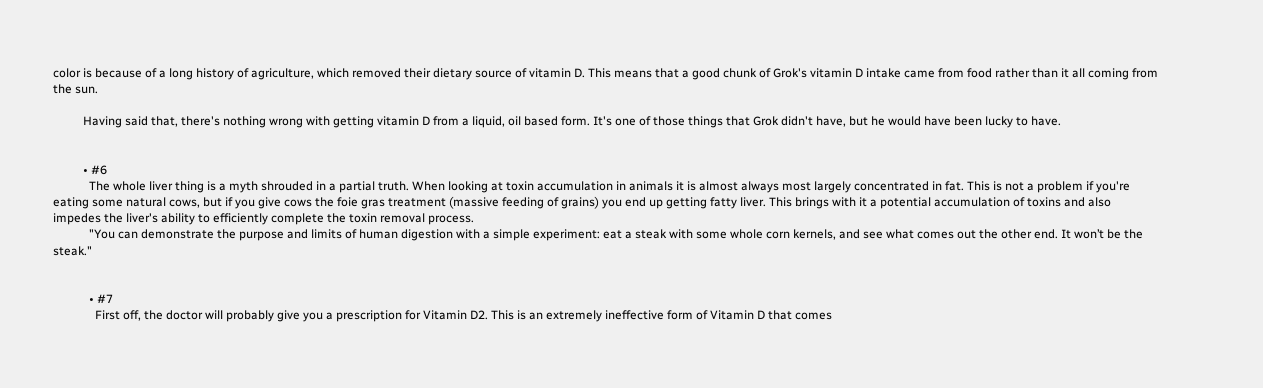color is because of a long history of agriculture, which removed their dietary source of vitamin D. This means that a good chunk of Grok's vitamin D intake came from food rather than it all coming from the sun.

          Having said that, there's nothing wrong with getting vitamin D from a liquid, oil based form. It's one of those things that Grok didn't have, but he would have been lucky to have.


          • #6
            The whole liver thing is a myth shrouded in a partial truth. When looking at toxin accumulation in animals it is almost always most largely concentrated in fat. This is not a problem if you're eating some natural cows, but if you give cows the foie gras treatment (massive feeding of grains) you end up getting fatty liver. This brings with it a potential accumulation of toxins and also impedes the liver's ability to efficiently complete the toxin removal process.
            "You can demonstrate the purpose and limits of human digestion with a simple experiment: eat a steak with some whole corn kernels, and see what comes out the other end. It won’t be the steak."


            • #7
              First off, the doctor will probably give you a prescription for Vitamin D2. This is an extremely ineffective form of Vitamin D that comes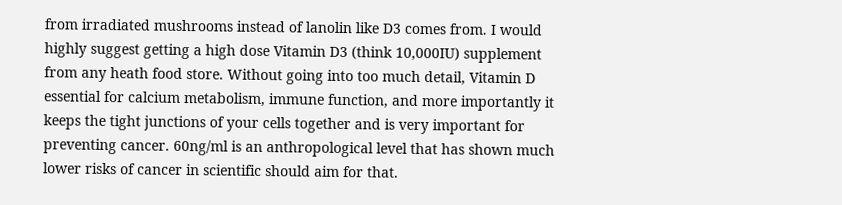from irradiated mushrooms instead of lanolin like D3 comes from. I would highly suggest getting a high dose Vitamin D3 (think 10,000IU) supplement from any heath food store. Without going into too much detail, Vitamin D essential for calcium metabolism, immune function, and more importantly it keeps the tight junctions of your cells together and is very important for preventing cancer. 60ng/ml is an anthropological level that has shown much lower risks of cancer in scientific should aim for that.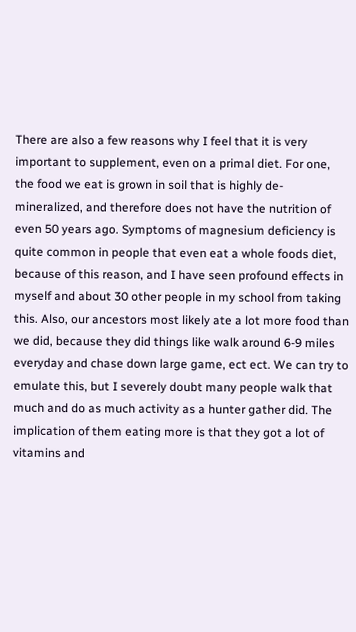There are also a few reasons why I feel that it is very important to supplement, even on a primal diet. For one, the food we eat is grown in soil that is highly de-mineralized, and therefore does not have the nutrition of even 50 years ago. Symptoms of magnesium deficiency is quite common in people that even eat a whole foods diet, because of this reason, and I have seen profound effects in myself and about 30 other people in my school from taking this. Also, our ancestors most likely ate a lot more food than we did, because they did things like walk around 6-9 miles everyday and chase down large game, ect ect. We can try to emulate this, but I severely doubt many people walk that much and do as much activity as a hunter gather did. The implication of them eating more is that they got a lot of vitamins and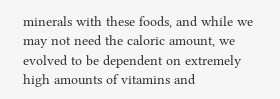minerals with these foods, and while we may not need the caloric amount, we evolved to be dependent on extremely high amounts of vitamins and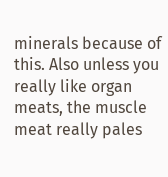minerals because of this. Also unless you really like organ meats, the muscle meat really pales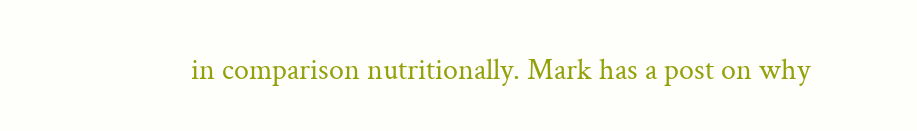in comparison nutritionally. Mark has a post on why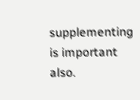supplementing is important also.